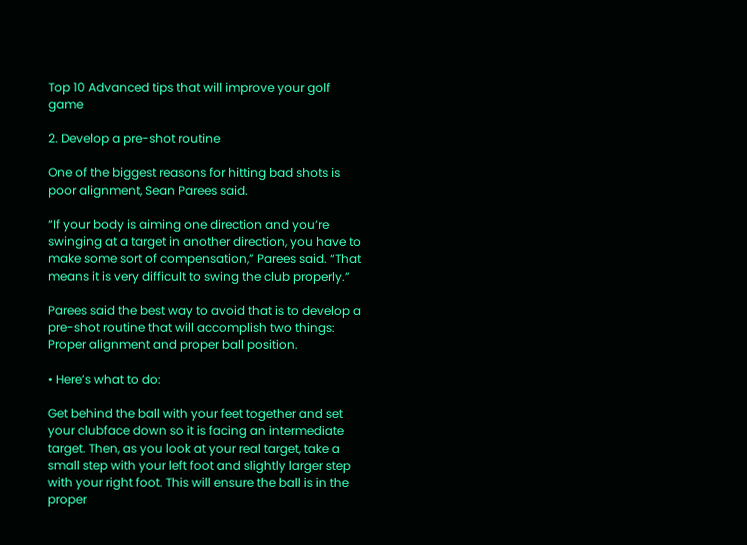Top 10 Advanced tips that will improve your golf game

2. Develop a pre-shot routine

One of the biggest reasons for hitting bad shots is poor alignment, Sean Parees said.

“If your body is aiming one direction and you’re swinging at a target in another direction, you have to make some sort of compensation,” Parees said. “That means it is very difficult to swing the club properly.”

Parees said the best way to avoid that is to develop a pre-shot routine that will accomplish two things: Proper alignment and proper ball position.

• Here’s what to do:

Get behind the ball with your feet together and set your clubface down so it is facing an intermediate target. Then, as you look at your real target, take a small step with your left foot and slightly larger step with your right foot. This will ensure the ball is in the proper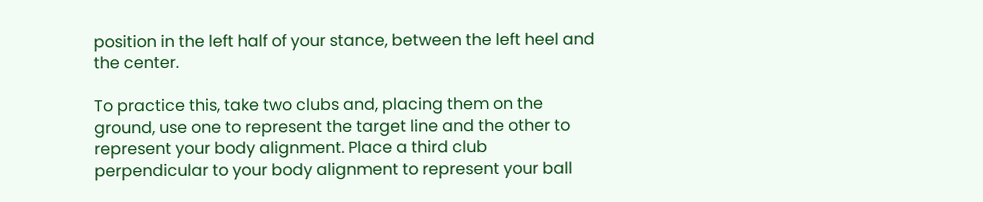position in the left half of your stance, between the left heel and the center.

To practice this, take two clubs and, placing them on the ground, use one to represent the target line and the other to represent your body alignment. Place a third club perpendicular to your body alignment to represent your ball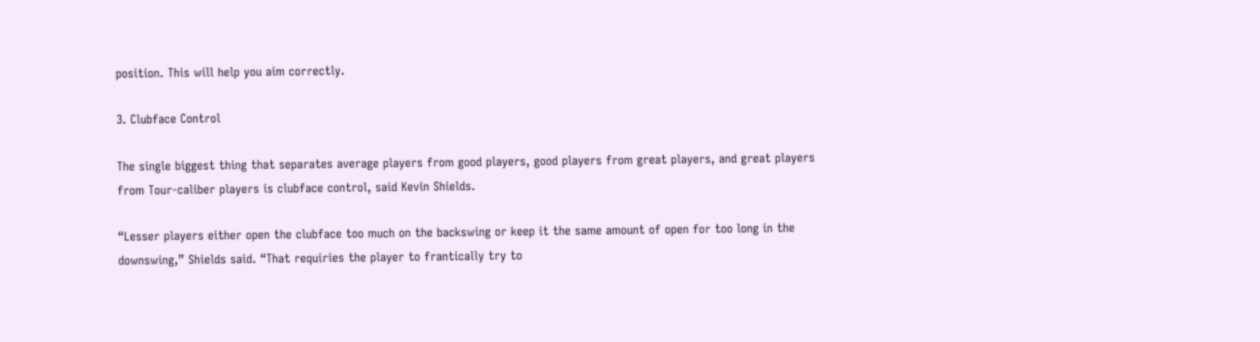position. This will help you aim correctly.

3. Clubface Control

The single biggest thing that separates average players from good players, good players from great players, and great players from Tour-caliber players is clubface control, said Kevin Shields.

“Lesser players either open the clubface too much on the backswing or keep it the same amount of open for too long in the downswing,” Shields said. “That requiries the player to frantically try to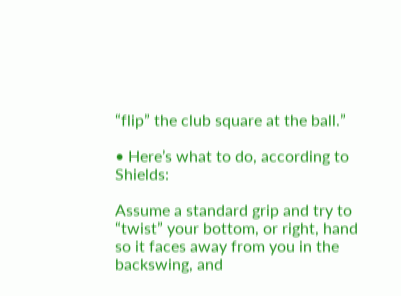“flip” the club square at the ball.”

• Here’s what to do, according to Shields:

Assume a standard grip and try to “twist” your bottom, or right, hand so it faces away from you in the backswing, and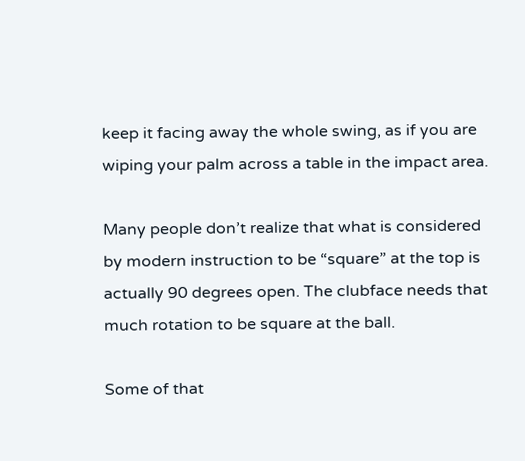keep it facing away the whole swing, as if you are wiping your palm across a table in the impact area.

Many people don’t realize that what is considered by modern instruction to be “square” at the top is actually 90 degrees open. The clubface needs that much rotation to be square at the ball.

Some of that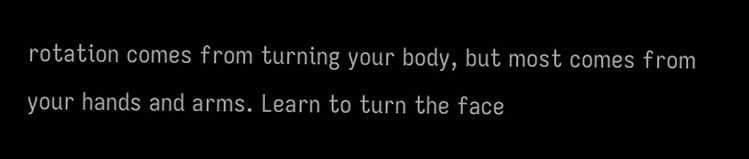rotation comes from turning your body, but most comes from your hands and arms. Learn to turn the face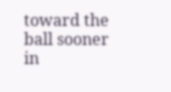toward the ball sooner in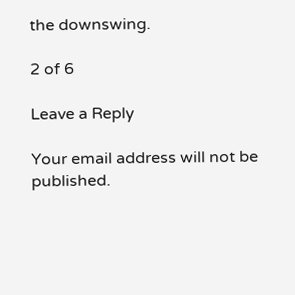the downswing.

2 of 6

Leave a Reply

Your email address will not be published.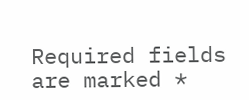Required fields are marked *